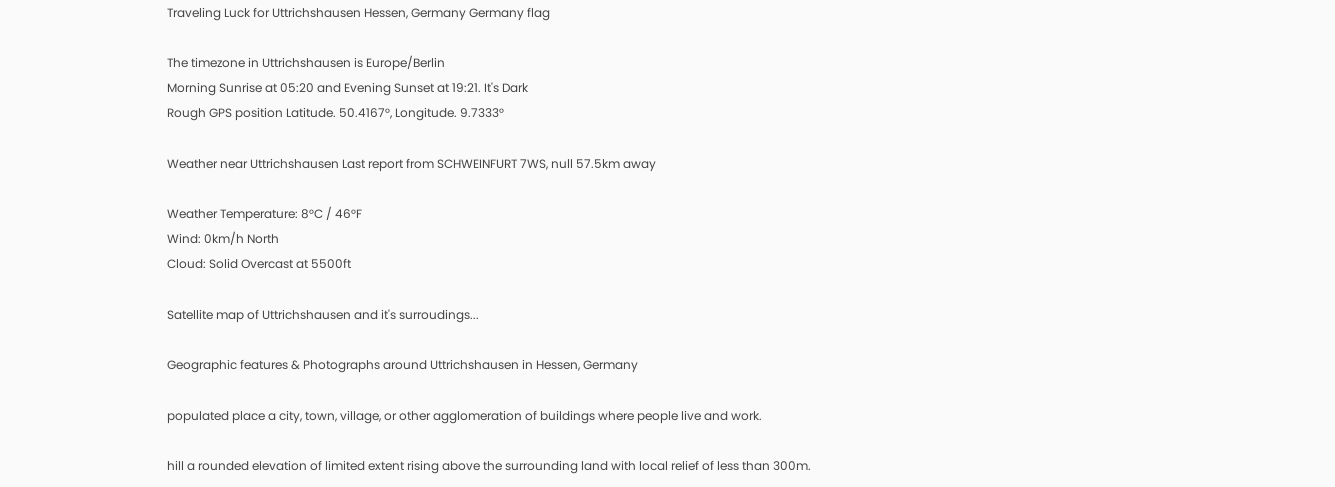Traveling Luck for Uttrichshausen Hessen, Germany Germany flag

The timezone in Uttrichshausen is Europe/Berlin
Morning Sunrise at 05:20 and Evening Sunset at 19:21. It's Dark
Rough GPS position Latitude. 50.4167°, Longitude. 9.7333°

Weather near Uttrichshausen Last report from SCHWEINFURT 7WS, null 57.5km away

Weather Temperature: 8°C / 46°F
Wind: 0km/h North
Cloud: Solid Overcast at 5500ft

Satellite map of Uttrichshausen and it's surroudings...

Geographic features & Photographs around Uttrichshausen in Hessen, Germany

populated place a city, town, village, or other agglomeration of buildings where people live and work.

hill a rounded elevation of limited extent rising above the surrounding land with local relief of less than 300m.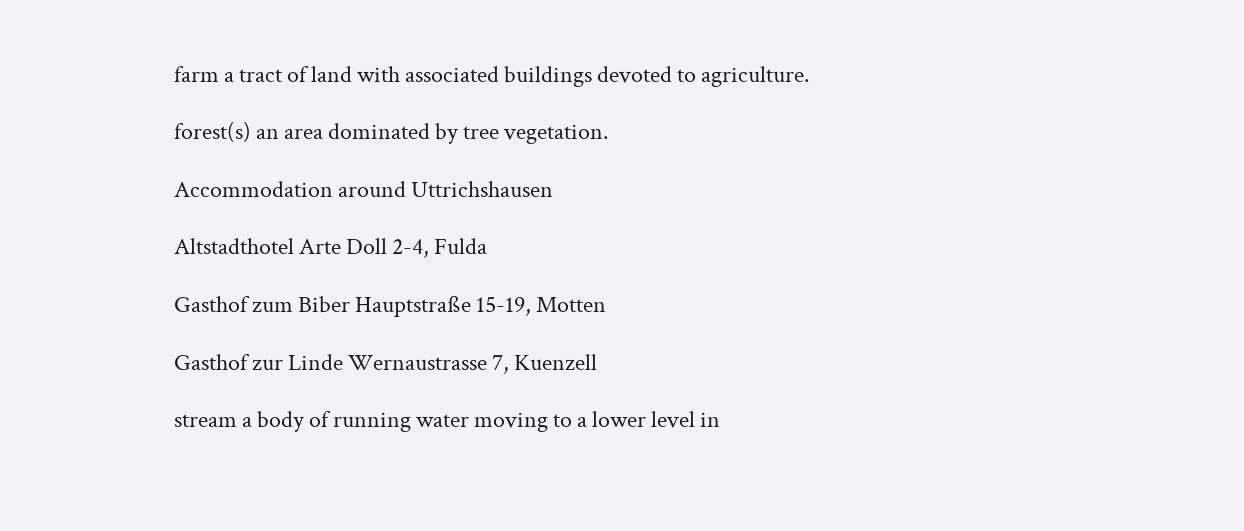farm a tract of land with associated buildings devoted to agriculture.

forest(s) an area dominated by tree vegetation.

Accommodation around Uttrichshausen

Altstadthotel Arte Doll 2-4, Fulda

Gasthof zum Biber Hauptstraße 15-19, Motten

Gasthof zur Linde Wernaustrasse 7, Kuenzell

stream a body of running water moving to a lower level in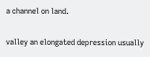a channel on land.

valley an elongated depression usually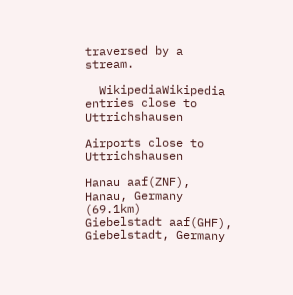traversed by a stream.

  WikipediaWikipedia entries close to Uttrichshausen

Airports close to Uttrichshausen

Hanau aaf(ZNF), Hanau, Germany (69.1km)
Giebelstadt aaf(GHF), Giebelstadt, Germany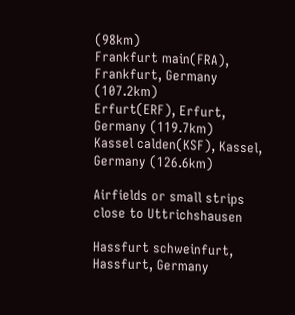(98km)
Frankfurt main(FRA), Frankfurt, Germany (107.2km)
Erfurt(ERF), Erfurt, Germany (119.7km)
Kassel calden(KSF), Kassel, Germany (126.6km)

Airfields or small strips close to Uttrichshausen

Hassfurt schweinfurt, Hassfurt, Germany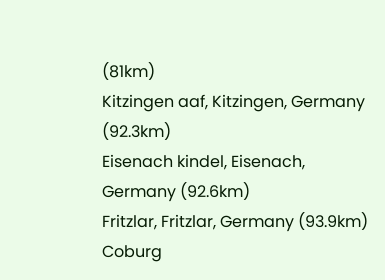(81km)
Kitzingen aaf, Kitzingen, Germany (92.3km)
Eisenach kindel, Eisenach, Germany (92.6km)
Fritzlar, Fritzlar, Germany (93.9km)
Coburg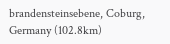brandensteinsebene, Coburg, Germany (102.8km)